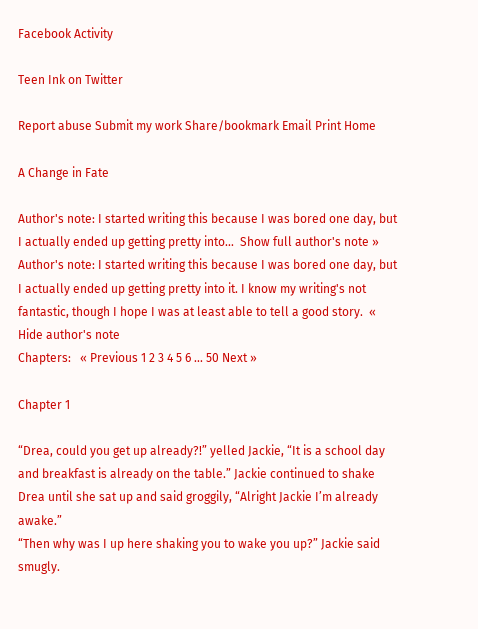Facebook Activity

Teen Ink on Twitter

Report abuse Submit my work Share/bookmark Email Print Home

A Change in Fate

Author's note: I started writing this because I was bored one day, but I actually ended up getting pretty into...  Show full author's note »
Author's note: I started writing this because I was bored one day, but I actually ended up getting pretty into it. I know my writing's not fantastic, though I hope I was at least able to tell a good story.  « Hide author's note
Chapters:   « Previous 1 2 3 4 5 6 ... 50 Next »

Chapter 1

“Drea, could you get up already?!” yelled Jackie, “It is a school day and breakfast is already on the table.” Jackie continued to shake Drea until she sat up and said groggily, “Alright Jackie I’m already awake.”
“Then why was I up here shaking you to wake you up?” Jackie said smugly.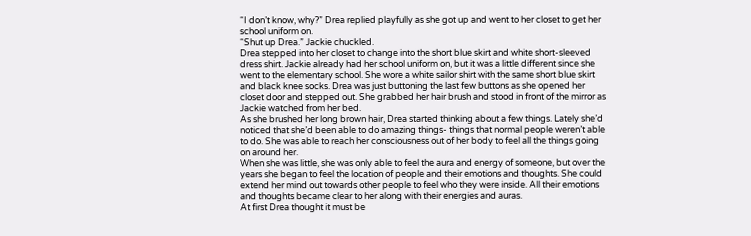“I don’t know, why?” Drea replied playfully as she got up and went to her closet to get her school uniform on.
“Shut up Drea.” Jackie chuckled.
Drea stepped into her closet to change into the short blue skirt and white short-sleeved dress shirt. Jackie already had her school uniform on, but it was a little different since she went to the elementary school. She wore a white sailor shirt with the same short blue skirt and black knee socks. Drea was just buttoning the last few buttons as she opened her closet door and stepped out. She grabbed her hair brush and stood in front of the mirror as Jackie watched from her bed.
As she brushed her long brown hair, Drea started thinking about a few things. Lately she’d noticed that she’d been able to do amazing things- things that normal people weren’t able to do. She was able to reach her consciousness out of her body to feel all the things going on around her.
When she was little, she was only able to feel the aura and energy of someone, but over the years she began to feel the location of people and their emotions and thoughts. She could extend her mind out towards other people to feel who they were inside. All their emotions and thoughts became clear to her along with their energies and auras.
At first Drea thought it must be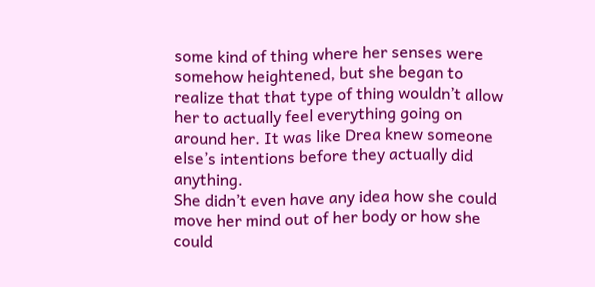some kind of thing where her senses were somehow heightened, but she began to realize that that type of thing wouldn’t allow her to actually feel everything going on around her. It was like Drea knew someone else’s intentions before they actually did anything.
She didn’t even have any idea how she could move her mind out of her body or how she could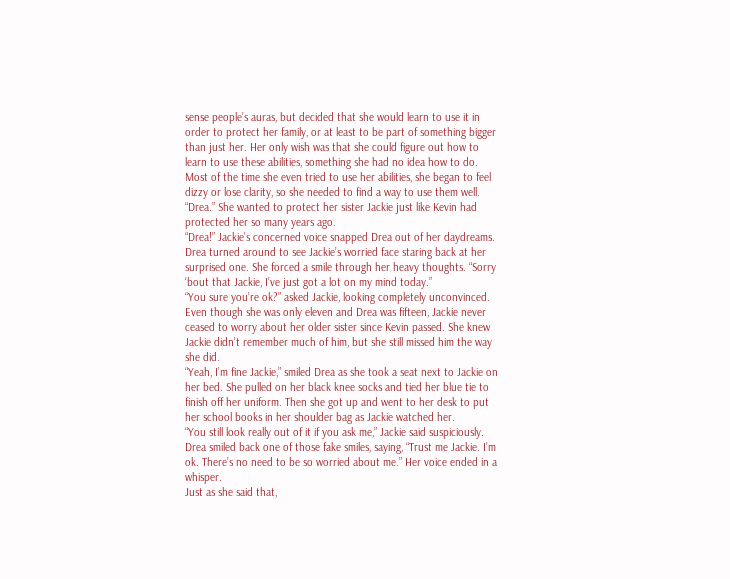sense people’s auras, but decided that she would learn to use it in order to protect her family, or at least to be part of something bigger than just her. Her only wish was that she could figure out how to learn to use these abilities, something she had no idea how to do. Most of the time she even tried to use her abilities, she began to feel dizzy or lose clarity, so she needed to find a way to use them well.
“Drea.” She wanted to protect her sister Jackie just like Kevin had protected her so many years ago.
“Drea!” Jackie’s concerned voice snapped Drea out of her daydreams. Drea turned around to see Jackie’s worried face staring back at her surprised one. She forced a smile through her heavy thoughts. “Sorry ‘bout that Jackie, I’ve just got a lot on my mind today.”
“You sure you’re ok?” asked Jackie, looking completely unconvinced. Even though she was only eleven and Drea was fifteen, Jackie never ceased to worry about her older sister since Kevin passed. She knew Jackie didn’t remember much of him, but she still missed him the way she did.
“Yeah, I’m fine Jackie,” smiled Drea as she took a seat next to Jackie on her bed. She pulled on her black knee socks and tied her blue tie to finish off her uniform. Then she got up and went to her desk to put her school books in her shoulder bag as Jackie watched her.
“You still look really out of it if you ask me,” Jackie said suspiciously.
Drea smiled back one of those fake smiles, saying, “Trust me Jackie. I’m ok. There’s no need to be so worried about me.” Her voice ended in a whisper.
Just as she said that,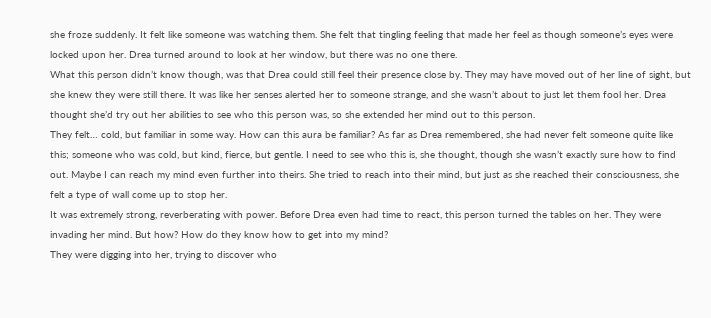she froze suddenly. It felt like someone was watching them. She felt that tingling feeling that made her feel as though someone’s eyes were locked upon her. Drea turned around to look at her window, but there was no one there.
What this person didn’t know though, was that Drea could still feel their presence close by. They may have moved out of her line of sight, but she knew they were still there. It was like her senses alerted her to someone strange, and she wasn’t about to just let them fool her. Drea thought she’d try out her abilities to see who this person was, so she extended her mind out to this person.
They felt… cold, but familiar in some way. How can this aura be familiar? As far as Drea remembered, she had never felt someone quite like this; someone who was cold, but kind, fierce, but gentle. I need to see who this is, she thought, though she wasn’t exactly sure how to find out. Maybe I can reach my mind even further into theirs. She tried to reach into their mind, but just as she reached their consciousness, she felt a type of wall come up to stop her.
It was extremely strong, reverberating with power. Before Drea even had time to react, this person turned the tables on her. They were invading her mind. But how? How do they know how to get into my mind?
They were digging into her, trying to discover who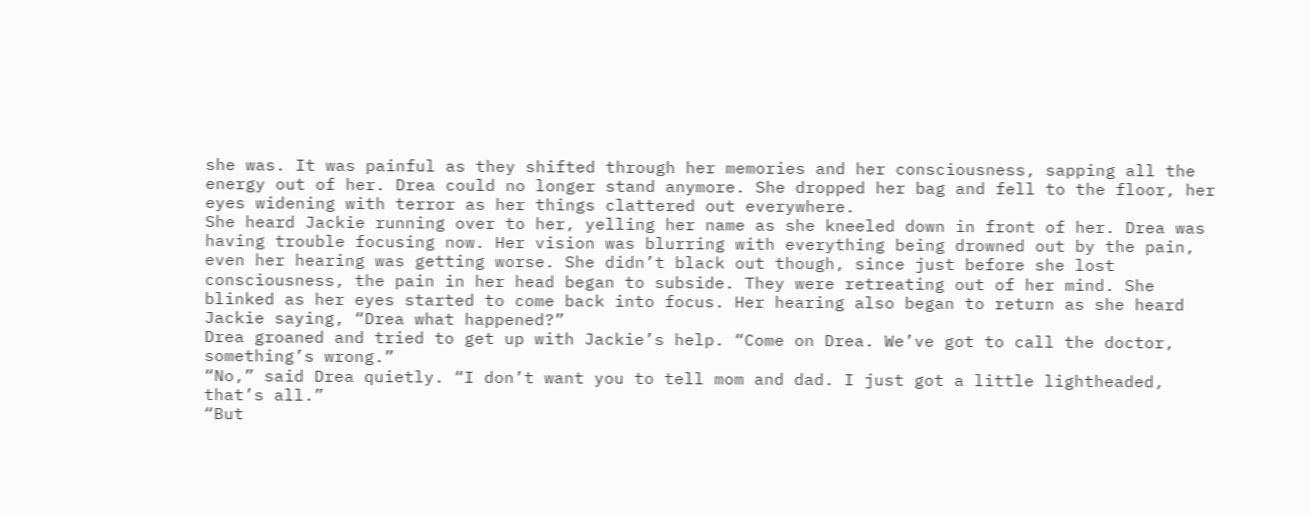she was. It was painful as they shifted through her memories and her consciousness, sapping all the energy out of her. Drea could no longer stand anymore. She dropped her bag and fell to the floor, her eyes widening with terror as her things clattered out everywhere.
She heard Jackie running over to her, yelling her name as she kneeled down in front of her. Drea was having trouble focusing now. Her vision was blurring with everything being drowned out by the pain, even her hearing was getting worse. She didn’t black out though, since just before she lost consciousness, the pain in her head began to subside. They were retreating out of her mind. She blinked as her eyes started to come back into focus. Her hearing also began to return as she heard Jackie saying, “Drea what happened?”
Drea groaned and tried to get up with Jackie’s help. “Come on Drea. We’ve got to call the doctor, something’s wrong.”
“No,” said Drea quietly. “I don’t want you to tell mom and dad. I just got a little lightheaded, that’s all.”
“But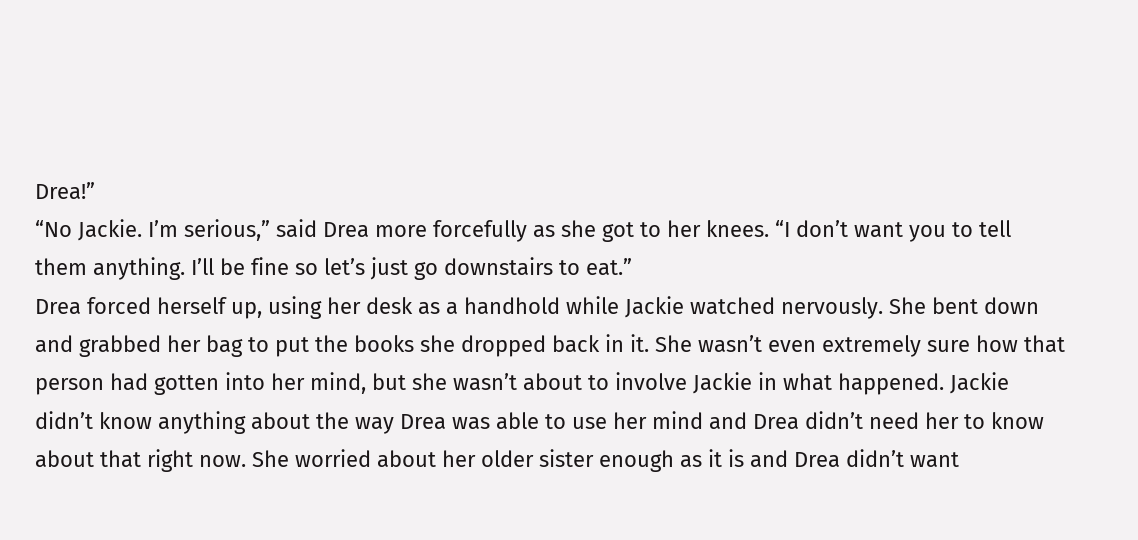Drea!”
“No Jackie. I’m serious,” said Drea more forcefully as she got to her knees. “I don’t want you to tell them anything. I’ll be fine so let’s just go downstairs to eat.”
Drea forced herself up, using her desk as a handhold while Jackie watched nervously. She bent down and grabbed her bag to put the books she dropped back in it. She wasn’t even extremely sure how that person had gotten into her mind, but she wasn’t about to involve Jackie in what happened. Jackie didn’t know anything about the way Drea was able to use her mind and Drea didn’t need her to know about that right now. She worried about her older sister enough as it is and Drea didn’t want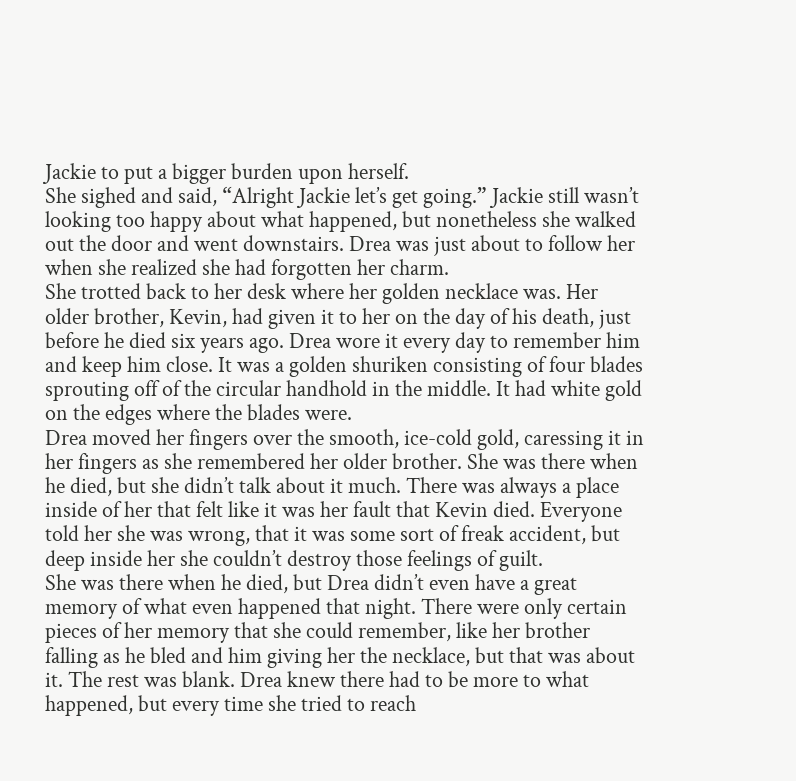Jackie to put a bigger burden upon herself.
She sighed and said, “Alright Jackie let’s get going.” Jackie still wasn’t looking too happy about what happened, but nonetheless she walked out the door and went downstairs. Drea was just about to follow her when she realized she had forgotten her charm.
She trotted back to her desk where her golden necklace was. Her older brother, Kevin, had given it to her on the day of his death, just before he died six years ago. Drea wore it every day to remember him and keep him close. It was a golden shuriken consisting of four blades sprouting off of the circular handhold in the middle. It had white gold on the edges where the blades were.
Drea moved her fingers over the smooth, ice-cold gold, caressing it in her fingers as she remembered her older brother. She was there when he died, but she didn’t talk about it much. There was always a place inside of her that felt like it was her fault that Kevin died. Everyone told her she was wrong, that it was some sort of freak accident, but deep inside her she couldn’t destroy those feelings of guilt.
She was there when he died, but Drea didn’t even have a great memory of what even happened that night. There were only certain pieces of her memory that she could remember, like her brother falling as he bled and him giving her the necklace, but that was about it. The rest was blank. Drea knew there had to be more to what happened, but every time she tried to reach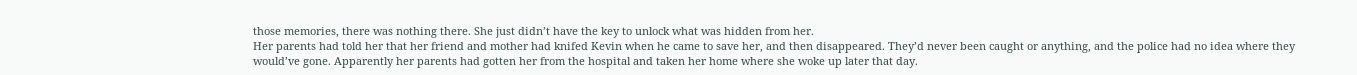those memories, there was nothing there. She just didn’t have the key to unlock what was hidden from her.
Her parents had told her that her friend and mother had knifed Kevin when he came to save her, and then disappeared. They’d never been caught or anything, and the police had no idea where they would’ve gone. Apparently her parents had gotten her from the hospital and taken her home where she woke up later that day.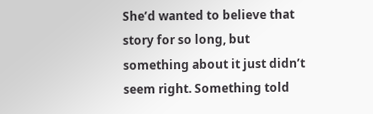She’d wanted to believe that story for so long, but something about it just didn’t seem right. Something told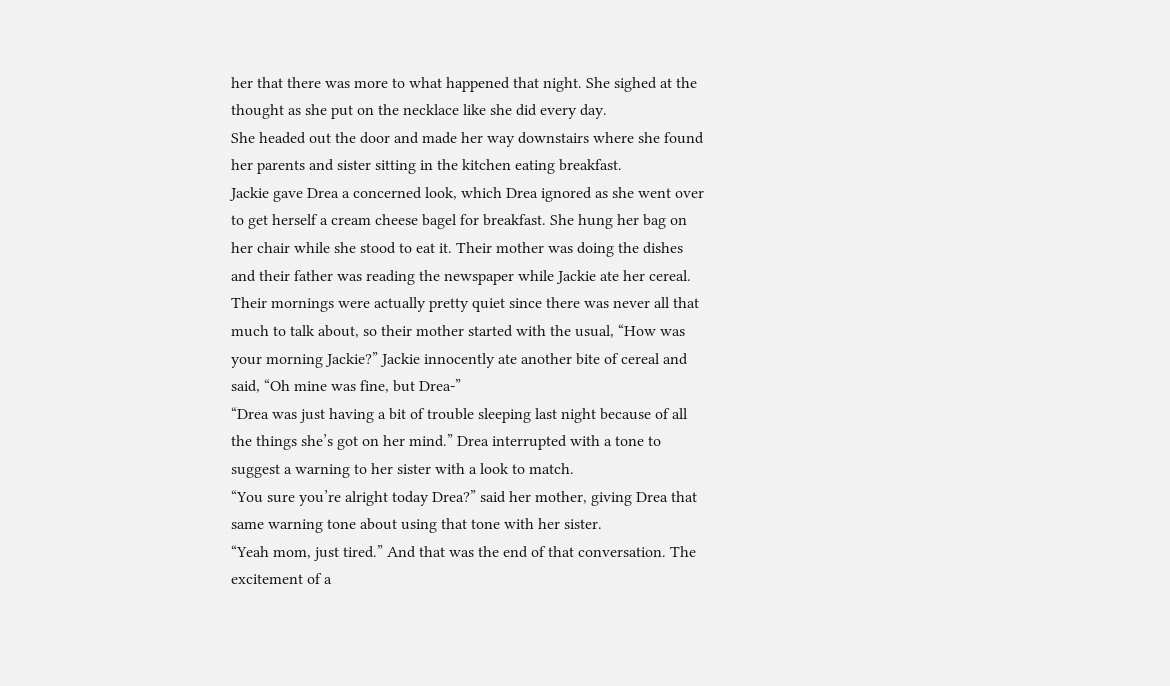her that there was more to what happened that night. She sighed at the thought as she put on the necklace like she did every day.
She headed out the door and made her way downstairs where she found her parents and sister sitting in the kitchen eating breakfast.
Jackie gave Drea a concerned look, which Drea ignored as she went over to get herself a cream cheese bagel for breakfast. She hung her bag on her chair while she stood to eat it. Their mother was doing the dishes and their father was reading the newspaper while Jackie ate her cereal. Their mornings were actually pretty quiet since there was never all that much to talk about, so their mother started with the usual, “How was your morning Jackie?” Jackie innocently ate another bite of cereal and said, “Oh mine was fine, but Drea-”
“Drea was just having a bit of trouble sleeping last night because of all the things she’s got on her mind.” Drea interrupted with a tone to suggest a warning to her sister with a look to match.
“You sure you’re alright today Drea?” said her mother, giving Drea that same warning tone about using that tone with her sister.
“Yeah mom, just tired.” And that was the end of that conversation. The excitement of a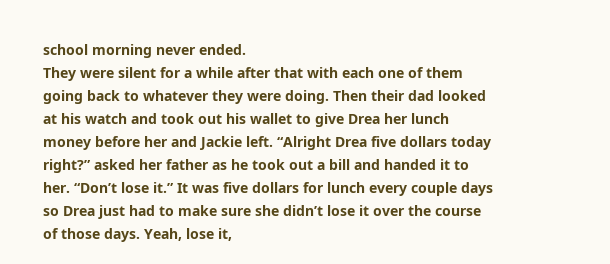school morning never ended.
They were silent for a while after that with each one of them going back to whatever they were doing. Then their dad looked at his watch and took out his wallet to give Drea her lunch money before her and Jackie left. “Alright Drea five dollars today right?” asked her father as he took out a bill and handed it to her. “Don’t lose it.” It was five dollars for lunch every couple days so Drea just had to make sure she didn’t lose it over the course of those days. Yeah, lose it,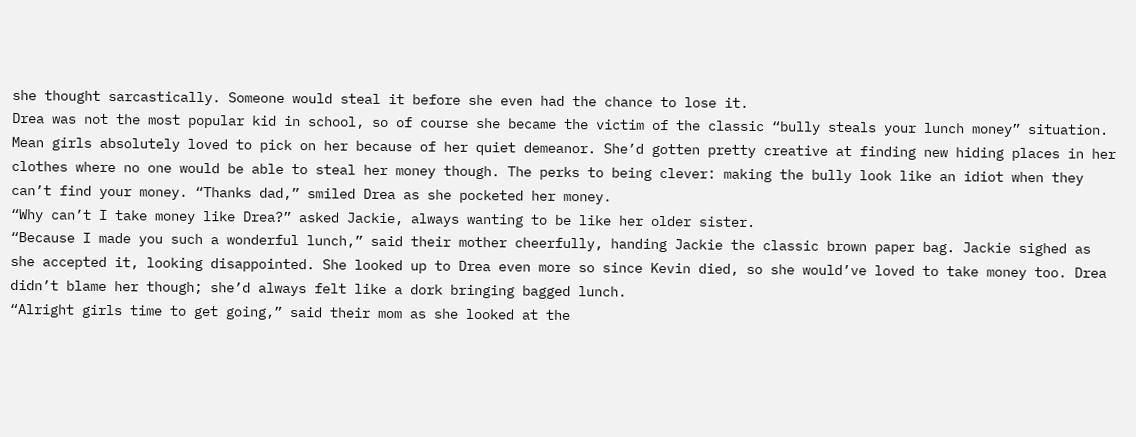she thought sarcastically. Someone would steal it before she even had the chance to lose it.
Drea was not the most popular kid in school, so of course she became the victim of the classic “bully steals your lunch money” situation. Mean girls absolutely loved to pick on her because of her quiet demeanor. She’d gotten pretty creative at finding new hiding places in her clothes where no one would be able to steal her money though. The perks to being clever: making the bully look like an idiot when they can’t find your money. “Thanks dad,” smiled Drea as she pocketed her money.
“Why can’t I take money like Drea?” asked Jackie, always wanting to be like her older sister.
“Because I made you such a wonderful lunch,” said their mother cheerfully, handing Jackie the classic brown paper bag. Jackie sighed as she accepted it, looking disappointed. She looked up to Drea even more so since Kevin died, so she would’ve loved to take money too. Drea didn’t blame her though; she’d always felt like a dork bringing bagged lunch.
“Alright girls time to get going,” said their mom as she looked at the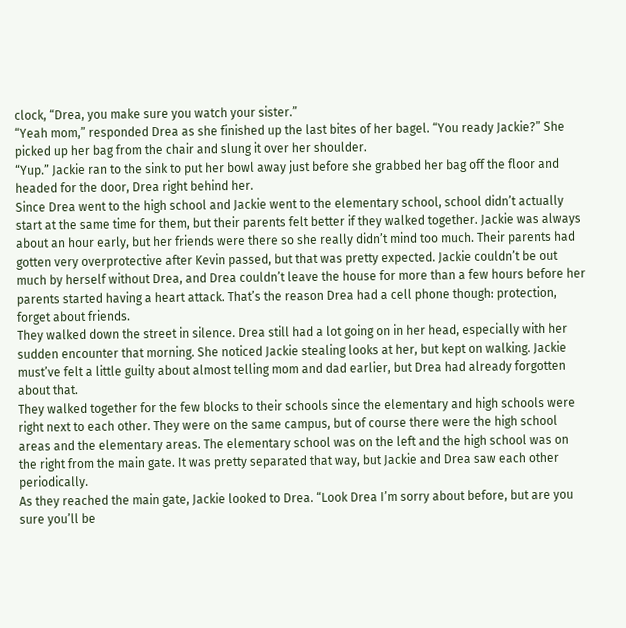clock, “Drea, you make sure you watch your sister.”
“Yeah mom,” responded Drea as she finished up the last bites of her bagel. “You ready Jackie?” She picked up her bag from the chair and slung it over her shoulder.
“Yup.” Jackie ran to the sink to put her bowl away just before she grabbed her bag off the floor and headed for the door, Drea right behind her.
Since Drea went to the high school and Jackie went to the elementary school, school didn’t actually start at the same time for them, but their parents felt better if they walked together. Jackie was always about an hour early, but her friends were there so she really didn’t mind too much. Their parents had gotten very overprotective after Kevin passed, but that was pretty expected. Jackie couldn’t be out much by herself without Drea, and Drea couldn’t leave the house for more than a few hours before her parents started having a heart attack. That’s the reason Drea had a cell phone though: protection, forget about friends.
They walked down the street in silence. Drea still had a lot going on in her head, especially with her sudden encounter that morning. She noticed Jackie stealing looks at her, but kept on walking. Jackie must’ve felt a little guilty about almost telling mom and dad earlier, but Drea had already forgotten about that.
They walked together for the few blocks to their schools since the elementary and high schools were right next to each other. They were on the same campus, but of course there were the high school areas and the elementary areas. The elementary school was on the left and the high school was on the right from the main gate. It was pretty separated that way, but Jackie and Drea saw each other periodically.
As they reached the main gate, Jackie looked to Drea. “Look Drea I’m sorry about before, but are you sure you’ll be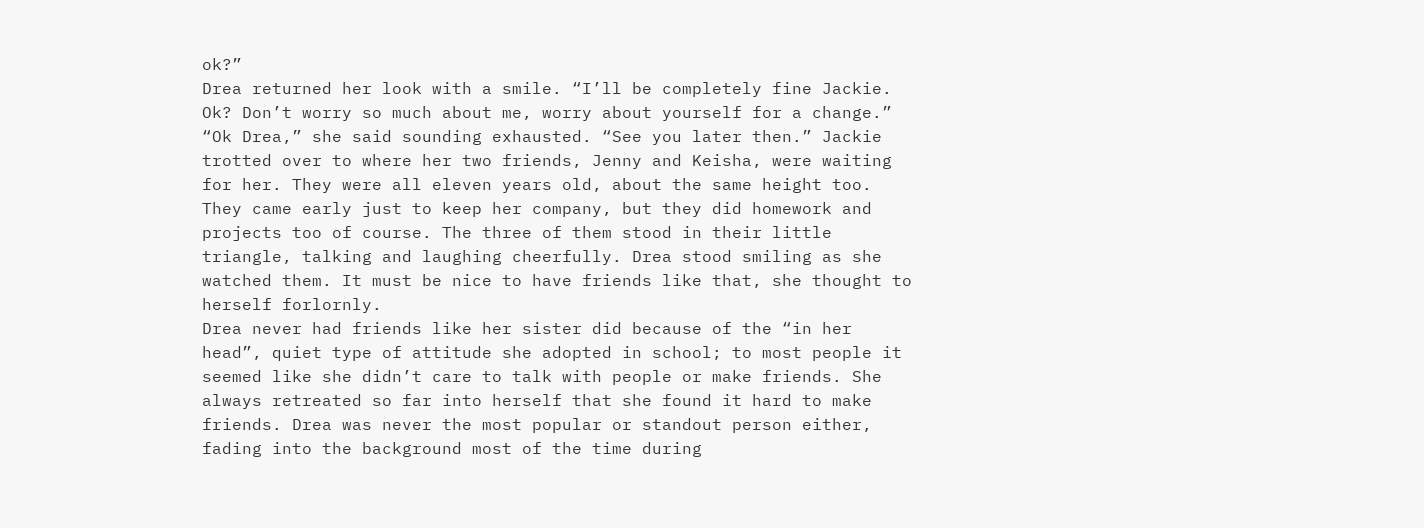ok?”
Drea returned her look with a smile. “I’ll be completely fine Jackie. Ok? Don’t worry so much about me, worry about yourself for a change.”
“Ok Drea,” she said sounding exhausted. “See you later then.” Jackie trotted over to where her two friends, Jenny and Keisha, were waiting for her. They were all eleven years old, about the same height too. They came early just to keep her company, but they did homework and projects too of course. The three of them stood in their little triangle, talking and laughing cheerfully. Drea stood smiling as she watched them. It must be nice to have friends like that, she thought to herself forlornly.
Drea never had friends like her sister did because of the “in her head”, quiet type of attitude she adopted in school; to most people it seemed like she didn’t care to talk with people or make friends. She always retreated so far into herself that she found it hard to make friends. Drea was never the most popular or standout person either, fading into the background most of the time during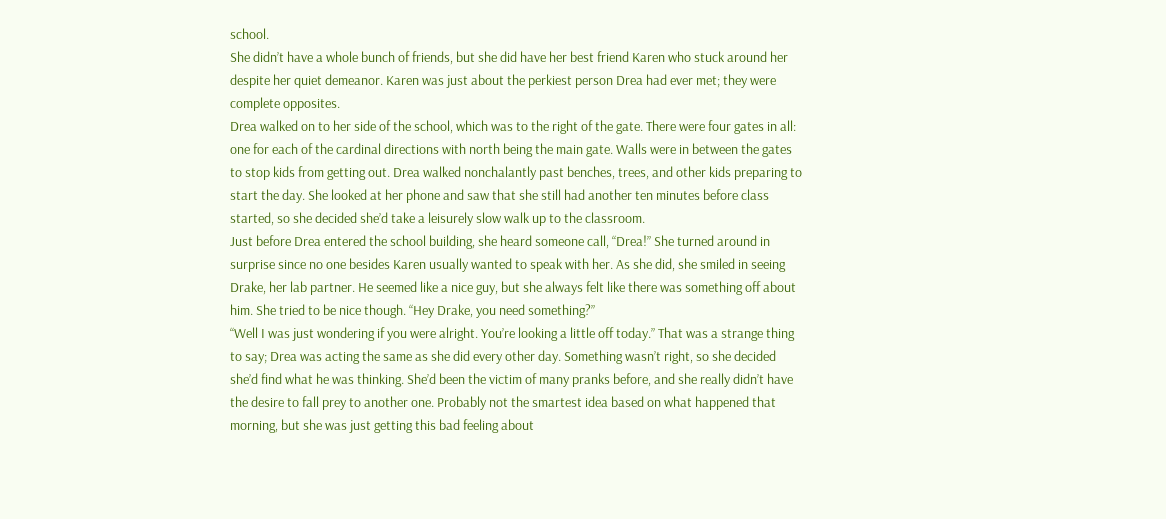school.
She didn’t have a whole bunch of friends, but she did have her best friend Karen who stuck around her despite her quiet demeanor. Karen was just about the perkiest person Drea had ever met; they were complete opposites.
Drea walked on to her side of the school, which was to the right of the gate. There were four gates in all: one for each of the cardinal directions with north being the main gate. Walls were in between the gates to stop kids from getting out. Drea walked nonchalantly past benches, trees, and other kids preparing to start the day. She looked at her phone and saw that she still had another ten minutes before class started, so she decided she’d take a leisurely slow walk up to the classroom.
Just before Drea entered the school building, she heard someone call, “Drea!” She turned around in surprise since no one besides Karen usually wanted to speak with her. As she did, she smiled in seeing Drake, her lab partner. He seemed like a nice guy, but she always felt like there was something off about him. She tried to be nice though. “Hey Drake, you need something?”
“Well I was just wondering if you were alright. You’re looking a little off today.” That was a strange thing to say; Drea was acting the same as she did every other day. Something wasn’t right, so she decided she’d find what he was thinking. She’d been the victim of many pranks before, and she really didn’t have the desire to fall prey to another one. Probably not the smartest idea based on what happened that morning, but she was just getting this bad feeling about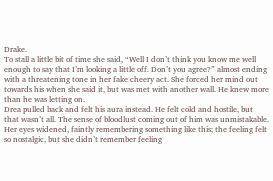Drake.
To stall a little bit of time she said, “Well I don’t think you know me well enough to say that I’m looking a little off. Don’t you agree?” almost ending with a threatening tone in her fake cheery act. She forced her mind out towards his when she said it, but was met with another wall. He knew more than he was letting on.
Drea pulled back and felt his aura instead. He felt cold and hostile, but that wasn’t all. The sense of bloodlust coming out of him was unmistakable. Her eyes widened, faintly remembering something like this; the feeling felt so nostalgic, but she didn’t remember feeling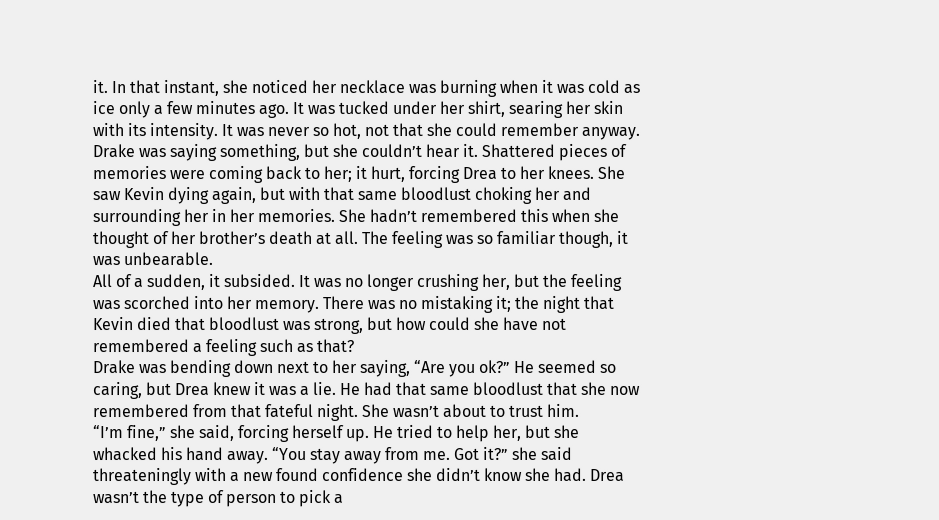it. In that instant, she noticed her necklace was burning when it was cold as ice only a few minutes ago. It was tucked under her shirt, searing her skin with its intensity. It was never so hot, not that she could remember anyway.
Drake was saying something, but she couldn’t hear it. Shattered pieces of memories were coming back to her; it hurt, forcing Drea to her knees. She saw Kevin dying again, but with that same bloodlust choking her and surrounding her in her memories. She hadn’t remembered this when she thought of her brother’s death at all. The feeling was so familiar though, it was unbearable.
All of a sudden, it subsided. It was no longer crushing her, but the feeling was scorched into her memory. There was no mistaking it; the night that Kevin died that bloodlust was strong, but how could she have not remembered a feeling such as that?
Drake was bending down next to her saying, “Are you ok?” He seemed so caring, but Drea knew it was a lie. He had that same bloodlust that she now remembered from that fateful night. She wasn’t about to trust him.
“I’m fine,” she said, forcing herself up. He tried to help her, but she whacked his hand away. “You stay away from me. Got it?” she said threateningly with a new found confidence she didn’t know she had. Drea wasn’t the type of person to pick a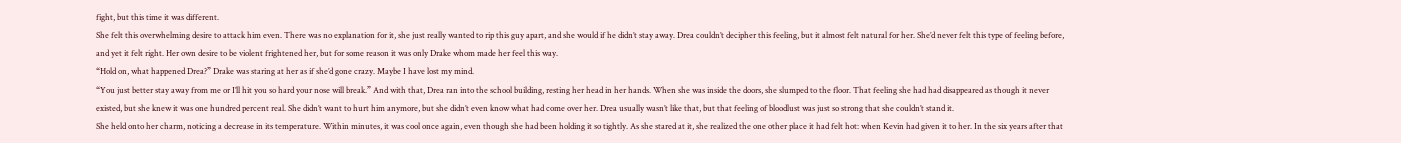fight, but this time it was different.
She felt this overwhelming desire to attack him even. There was no explanation for it, she just really wanted to rip this guy apart, and she would if he didn’t stay away. Drea couldn’t decipher this feeling, but it almost felt natural for her. She’d never felt this type of feeling before, and yet it felt right. Her own desire to be violent frightened her, but for some reason it was only Drake whom made her feel this way.
“Hold on, what happened Drea?” Drake was staring at her as if she’d gone crazy. Maybe I have lost my mind.
“You just better stay away from me or I’ll hit you so hard your nose will break.” And with that, Drea ran into the school building, resting her head in her hands. When she was inside the doors, she slumped to the floor. That feeling she had had disappeared as though it never existed, but she knew it was one hundred percent real. She didn’t want to hurt him anymore, but she didn’t even know what had come over her. Drea usually wasn’t like that, but that feeling of bloodlust was just so strong that she couldn’t stand it.
She held onto her charm, noticing a decrease in its temperature. Within minutes, it was cool once again, even though she had been holding it so tightly. As she stared at it, she realized the one other place it had felt hot: when Kevin had given it to her. In the six years after that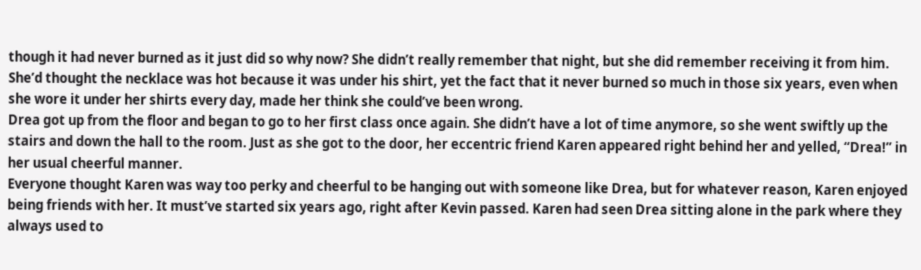though it had never burned as it just did so why now? She didn’t really remember that night, but she did remember receiving it from him. She’d thought the necklace was hot because it was under his shirt, yet the fact that it never burned so much in those six years, even when she wore it under her shirts every day, made her think she could’ve been wrong.
Drea got up from the floor and began to go to her first class once again. She didn’t have a lot of time anymore, so she went swiftly up the stairs and down the hall to the room. Just as she got to the door, her eccentric friend Karen appeared right behind her and yelled, “Drea!” in her usual cheerful manner.
Everyone thought Karen was way too perky and cheerful to be hanging out with someone like Drea, but for whatever reason, Karen enjoyed being friends with her. It must’ve started six years ago, right after Kevin passed. Karen had seen Drea sitting alone in the park where they always used to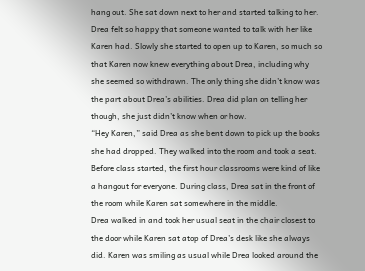hang out. She sat down next to her and started talking to her. Drea felt so happy that someone wanted to talk with her like Karen had. Slowly she started to open up to Karen, so much so that Karen now knew everything about Drea, including why she seemed so withdrawn. The only thing she didn’t know was the part about Drea’s abilities. Drea did plan on telling her though, she just didn’t know when or how.
“Hey Karen,” said Drea as she bent down to pick up the books she had dropped. They walked into the room and took a seat. Before class started, the first hour classrooms were kind of like a hangout for everyone. During class, Drea sat in the front of the room while Karen sat somewhere in the middle.
Drea walked in and took her usual seat in the chair closest to the door while Karen sat atop of Drea’s desk like she always did. Karen was smiling as usual while Drea looked around the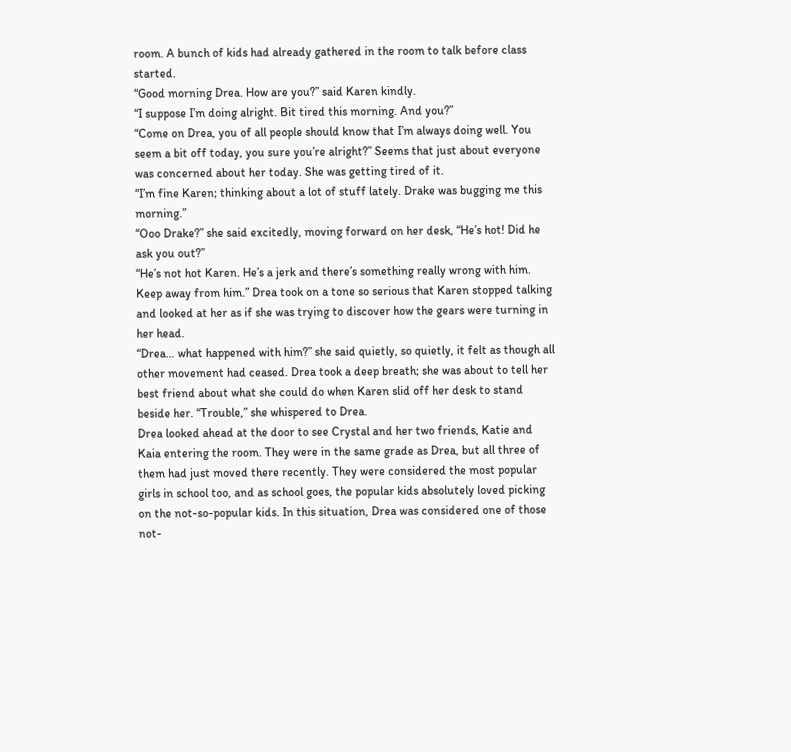room. A bunch of kids had already gathered in the room to talk before class started.
“Good morning Drea. How are you?” said Karen kindly.
“I suppose I’m doing alright. Bit tired this morning. And you?”
“Come on Drea, you of all people should know that I’m always doing well. You seem a bit off today, you sure you’re alright?” Seems that just about everyone was concerned about her today. She was getting tired of it.
“I’m fine Karen; thinking about a lot of stuff lately. Drake was bugging me this morning.”
“Ooo Drake?” she said excitedly, moving forward on her desk, “He’s hot! Did he ask you out?”
“He’s not hot Karen. He’s a jerk and there’s something really wrong with him. Keep away from him.” Drea took on a tone so serious that Karen stopped talking and looked at her as if she was trying to discover how the gears were turning in her head.
“Drea… what happened with him?” she said quietly, so quietly, it felt as though all other movement had ceased. Drea took a deep breath; she was about to tell her best friend about what she could do when Karen slid off her desk to stand beside her. “Trouble,” she whispered to Drea.
Drea looked ahead at the door to see Crystal and her two friends, Katie and Kaia entering the room. They were in the same grade as Drea, but all three of them had just moved there recently. They were considered the most popular girls in school too, and as school goes, the popular kids absolutely loved picking on the not-so-popular kids. In this situation, Drea was considered one of those not-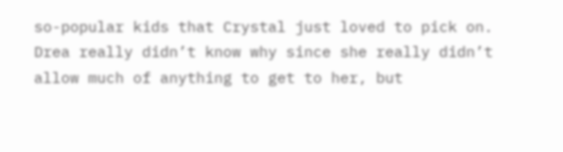so-popular kids that Crystal just loved to pick on. Drea really didn’t know why since she really didn’t allow much of anything to get to her, but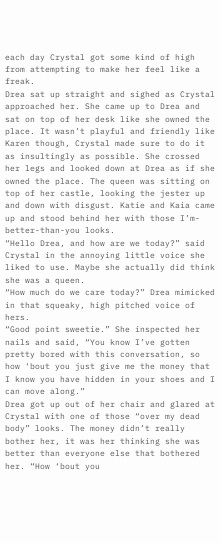each day Crystal got some kind of high from attempting to make her feel like a freak.
Drea sat up straight and sighed as Crystal approached her. She came up to Drea and sat on top of her desk like she owned the place. It wasn’t playful and friendly like Karen though, Crystal made sure to do it as insultingly as possible. She crossed her legs and looked down at Drea as if she owned the place. The queen was sitting on top of her castle, looking the jester up and down with disgust. Katie and Kaia came up and stood behind her with those I’m-better-than-you looks.
“Hello Drea, and how are we today?” said Crystal in the annoying little voice she liked to use. Maybe she actually did think she was a queen.
“How much do we care today?” Drea mimicked in that squeaky, high pitched voice of hers.
“Good point sweetie.” She inspected her nails and said, “You know I’ve gotten pretty bored with this conversation, so how ‘bout you just give me the money that I know you have hidden in your shoes and I can move along.”
Drea got up out of her chair and glared at Crystal with one of those “over my dead body” looks. The money didn’t really bother her, it was her thinking she was better than everyone else that bothered her. “How ‘bout you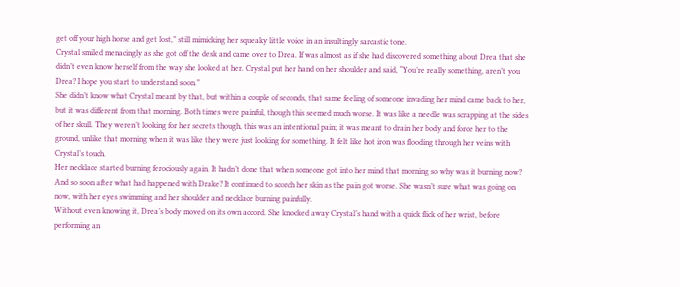get off your high horse and get lost,” still mimicking her squeaky little voice in an insultingly sarcastic tone.
Crystal smiled menacingly as she got off the desk and came over to Drea. If was almost as if she had discovered something about Drea that she didn’t even know herself from the way she looked at her. Crystal put her hand on her shoulder and said, “You’re really something, aren’t you Drea? I hope you start to understand soon.”
She didn’t know what Crystal meant by that, but within a couple of seconds, that same feeling of someone invading her mind came back to her, but it was different from that morning. Both times were painful, though this seemed much worse. It was like a needle was scrapping at the sides of her skull. They weren’t looking for her secrets though, this was an intentional pain; it was meant to drain her body and force her to the ground, unlike that morning when it was like they were just looking for something. It felt like hot iron was flooding through her veins with Crystal’s touch.
Her necklace started burning ferociously again. It hadn’t done that when someone got into her mind that morning so why was it burning now? And so soon after what had happened with Drake? It continued to scorch her skin as the pain got worse. She wasn’t sure what was going on now, with her eyes swimming and her shoulder and necklace burning painfully.
Without even knowing it, Drea’s body moved on its own accord. She knocked away Crystal’s hand with a quick flick of her wrist, before performing an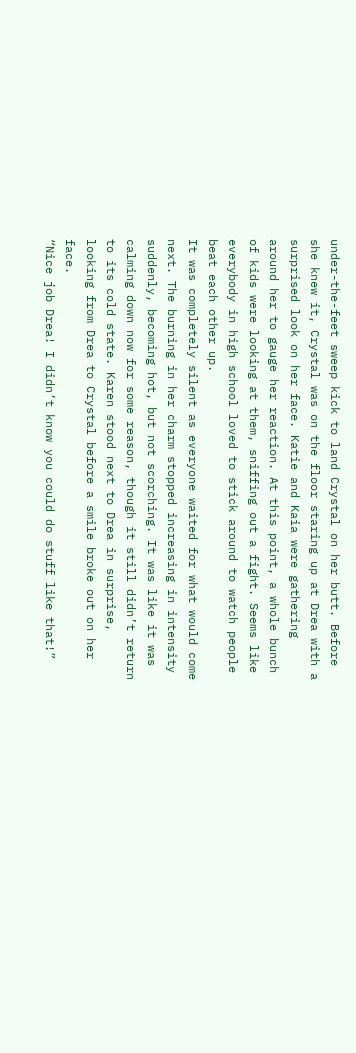under-the-feet sweep kick to land Crystal on her butt. Before she knew it, Crystal was on the floor staring up at Drea with a surprised look on her face. Katie and Kaia were gathering around her to gauge her reaction. At this point, a whole bunch of kids were looking at them, sniffing out a fight. Seems like everybody in high school loved to stick around to watch people beat each other up.
It was completely silent as everyone waited for what would come next. The burning in her charm stopped increasing in intensity suddenly, becoming hot, but not scorching. It was like it was calming down now for some reason, though it still didn’t return to its cold state. Karen stood next to Drea in surprise, looking from Drea to Crystal before a smile broke out on her face.
“Nice job Drea! I didn’t know you could do stuff like that!”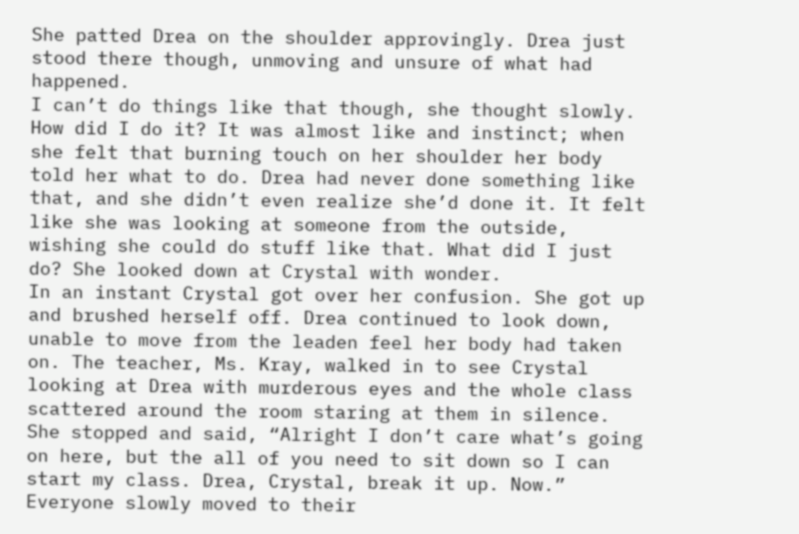She patted Drea on the shoulder approvingly. Drea just stood there though, unmoving and unsure of what had happened.
I can’t do things like that though, she thought slowly. How did I do it? It was almost like and instinct; when she felt that burning touch on her shoulder her body told her what to do. Drea had never done something like that, and she didn’t even realize she’d done it. It felt like she was looking at someone from the outside, wishing she could do stuff like that. What did I just do? She looked down at Crystal with wonder.
In an instant Crystal got over her confusion. She got up and brushed herself off. Drea continued to look down, unable to move from the leaden feel her body had taken on. The teacher, Ms. Kray, walked in to see Crystal looking at Drea with murderous eyes and the whole class scattered around the room staring at them in silence.
She stopped and said, “Alright I don’t care what’s going on here, but the all of you need to sit down so I can start my class. Drea, Crystal, break it up. Now.” Everyone slowly moved to their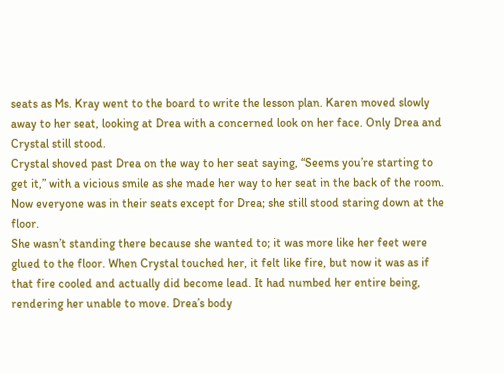seats as Ms. Kray went to the board to write the lesson plan. Karen moved slowly away to her seat, looking at Drea with a concerned look on her face. Only Drea and Crystal still stood.
Crystal shoved past Drea on the way to her seat saying, “Seems you’re starting to get it,” with a vicious smile as she made her way to her seat in the back of the room. Now everyone was in their seats except for Drea; she still stood staring down at the floor.
She wasn’t standing there because she wanted to; it was more like her feet were glued to the floor. When Crystal touched her, it felt like fire, but now it was as if that fire cooled and actually did become lead. It had numbed her entire being, rendering her unable to move. Drea’s body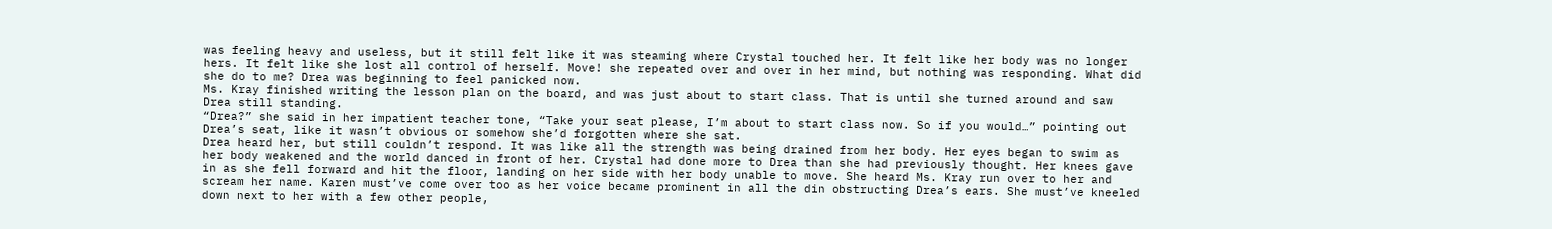was feeling heavy and useless, but it still felt like it was steaming where Crystal touched her. It felt like her body was no longer hers. It felt like she lost all control of herself. Move! she repeated over and over in her mind, but nothing was responding. What did she do to me? Drea was beginning to feel panicked now.
Ms. Kray finished writing the lesson plan on the board, and was just about to start class. That is until she turned around and saw Drea still standing.
“Drea?” she said in her impatient teacher tone, “Take your seat please, I’m about to start class now. So if you would…” pointing out Drea’s seat, like it wasn’t obvious or somehow she’d forgotten where she sat.
Drea heard her, but still couldn’t respond. It was like all the strength was being drained from her body. Her eyes began to swim as her body weakened and the world danced in front of her. Crystal had done more to Drea than she had previously thought. Her knees gave in as she fell forward and hit the floor, landing on her side with her body unable to move. She heard Ms. Kray run over to her and scream her name. Karen must’ve come over too as her voice became prominent in all the din obstructing Drea’s ears. She must’ve kneeled down next to her with a few other people,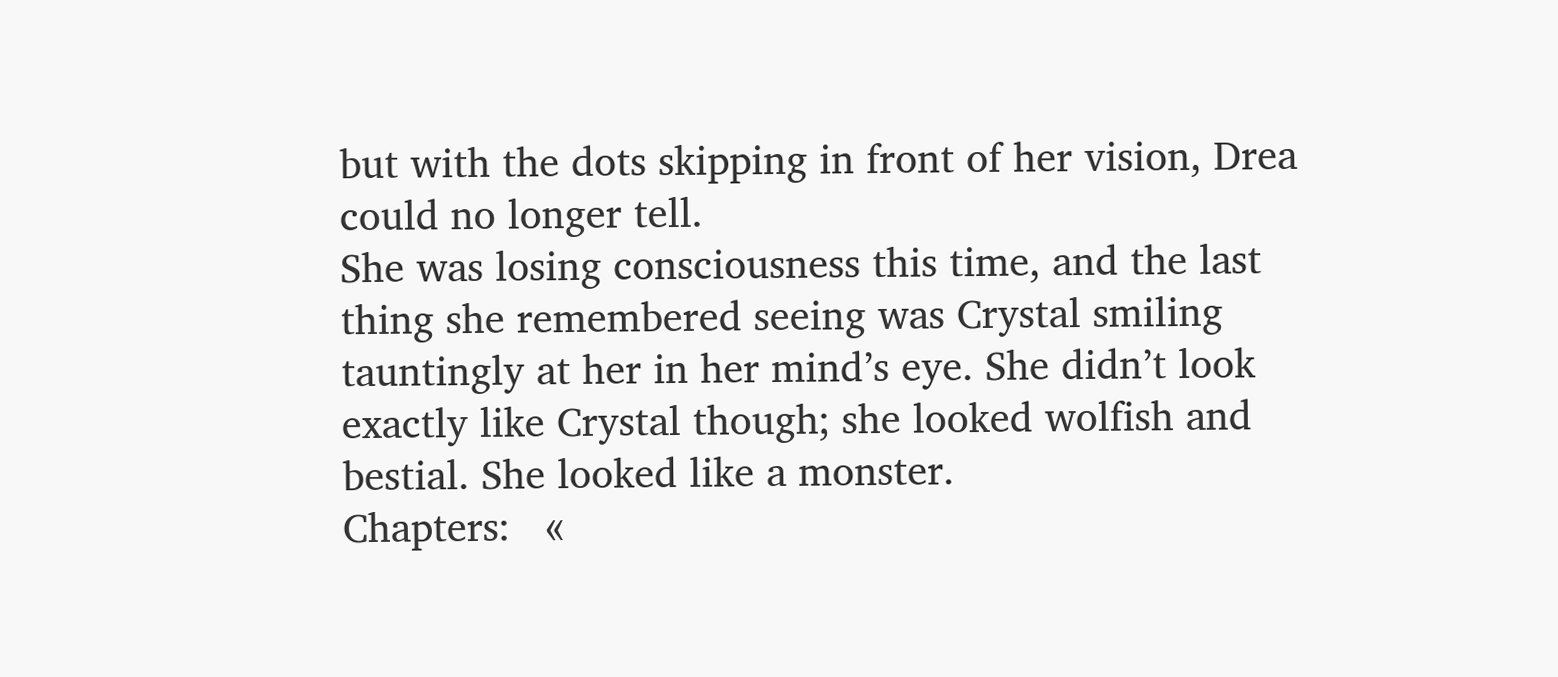but with the dots skipping in front of her vision, Drea could no longer tell.
She was losing consciousness this time, and the last thing she remembered seeing was Crystal smiling tauntingly at her in her mind’s eye. She didn’t look exactly like Crystal though; she looked wolfish and bestial. She looked like a monster.
Chapters:   «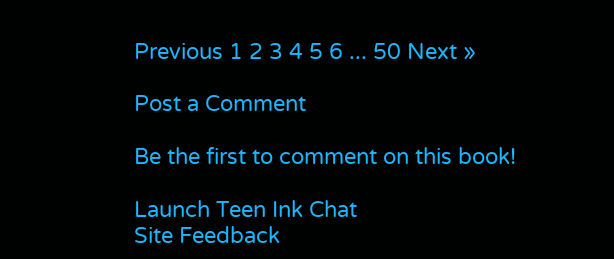Previous 1 2 3 4 5 6 ... 50 Next »

Post a Comment

Be the first to comment on this book!

Launch Teen Ink Chat
Site Feedback